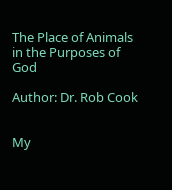The Place of Animals in the Purposes of God

Author: Dr. Rob Cook


My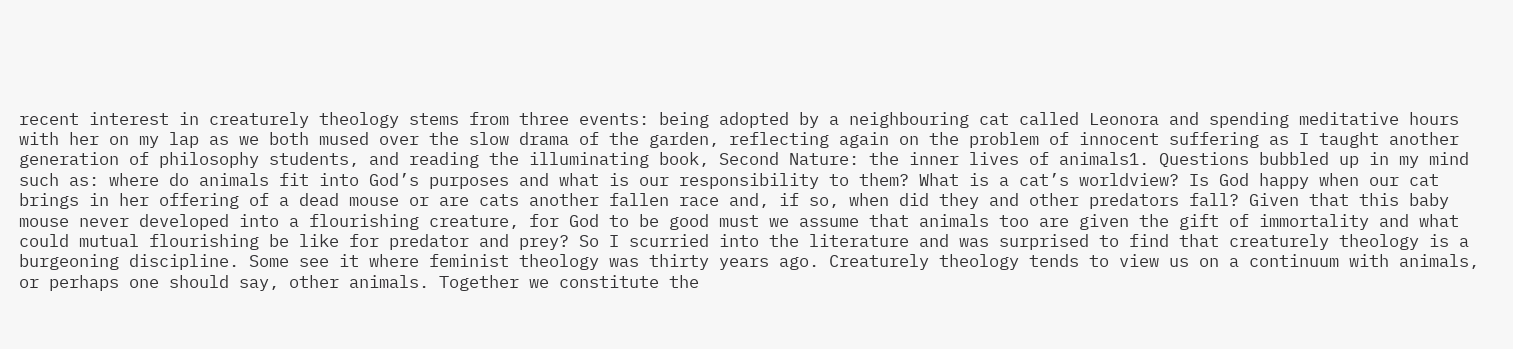recent interest in creaturely theology stems from three events: being adopted by a neighbouring cat called Leonora and spending meditative hours with her on my lap as we both mused over the slow drama of the garden, reflecting again on the problem of innocent suffering as I taught another generation of philosophy students, and reading the illuminating book, Second Nature: the inner lives of animals1. Questions bubbled up in my mind such as: where do animals fit into God’s purposes and what is our responsibility to them? What is a cat’s worldview? Is God happy when our cat brings in her offering of a dead mouse or are cats another fallen race and, if so, when did they and other predators fall? Given that this baby mouse never developed into a flourishing creature, for God to be good must we assume that animals too are given the gift of immortality and what could mutual flourishing be like for predator and prey? So I scurried into the literature and was surprised to find that creaturely theology is a burgeoning discipline. Some see it where feminist theology was thirty years ago. Creaturely theology tends to view us on a continuum with animals, or perhaps one should say, other animals. Together we constitute the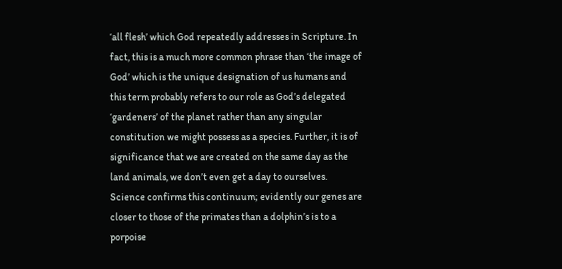‘all flesh’ which God repeatedly addresses in Scripture. In fact, this is a much more common phrase than ‘the image of God’ which is the unique designation of us humans and this term probably refers to our role as God’s delegated ‘gardeners’ of the planet rather than any singular constitution we might possess as a species. Further, it is of significance that we are created on the same day as the land animals, we don’t even get a day to ourselves. Science confirms this continuum; evidently our genes are closer to those of the primates than a dolphin’s is to a porpoise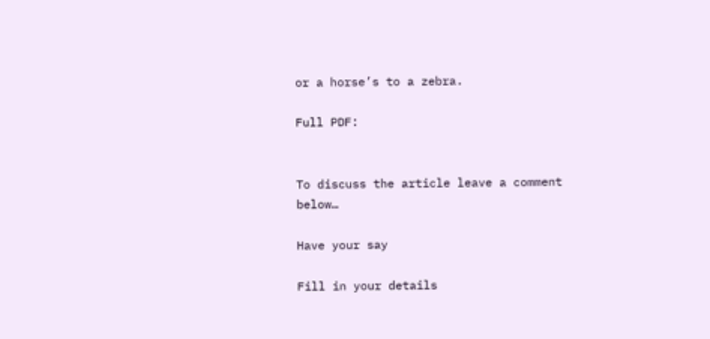or a horse’s to a zebra.

Full PDF:


To discuss the article leave a comment below…

Have your say

Fill in your details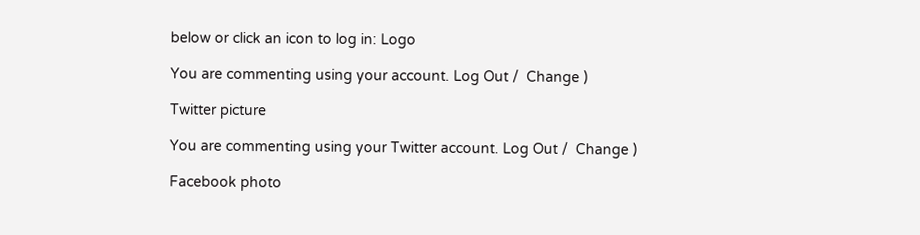below or click an icon to log in: Logo

You are commenting using your account. Log Out /  Change )

Twitter picture

You are commenting using your Twitter account. Log Out /  Change )

Facebook photo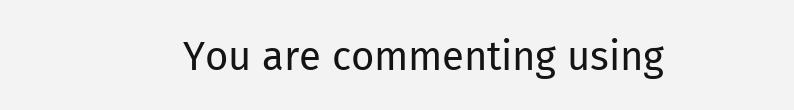You are commenting using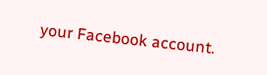your Facebook account.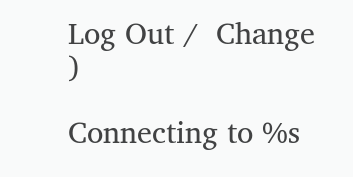Log Out /  Change )

Connecting to %s